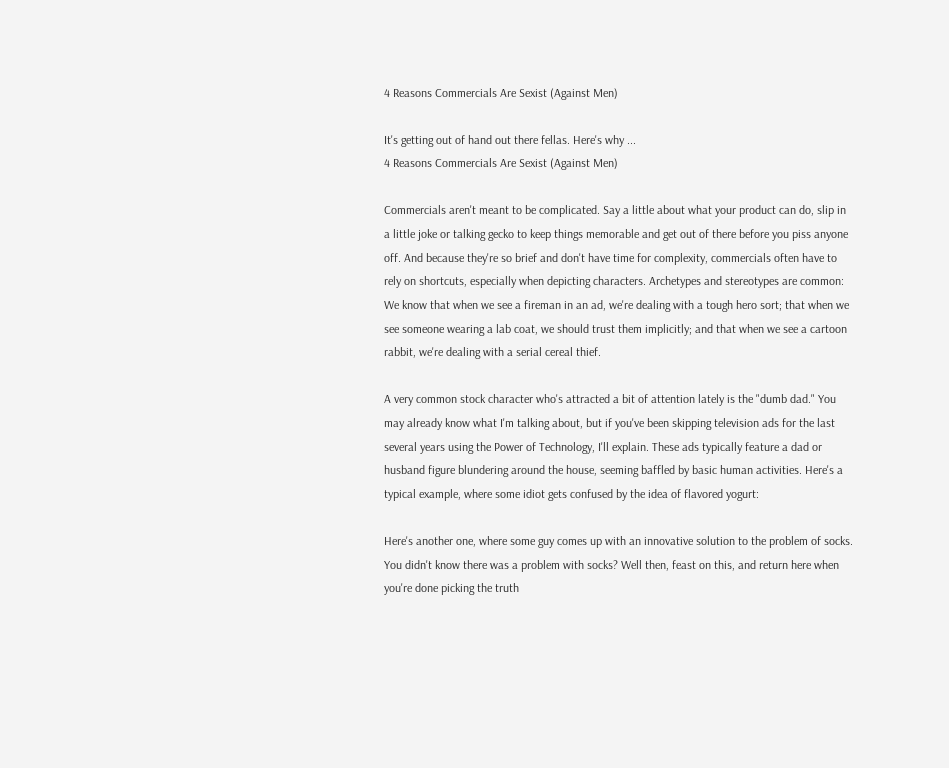4 Reasons Commercials Are Sexist (Against Men)

It's getting out of hand out there fellas. Here's why ...
4 Reasons Commercials Are Sexist (Against Men)

Commercials aren't meant to be complicated. Say a little about what your product can do, slip in a little joke or talking gecko to keep things memorable and get out of there before you piss anyone off. And because they're so brief and don't have time for complexity, commercials often have to rely on shortcuts, especially when depicting characters. Archetypes and stereotypes are common: We know that when we see a fireman in an ad, we're dealing with a tough hero sort; that when we see someone wearing a lab coat, we should trust them implicitly; and that when we see a cartoon rabbit, we're dealing with a serial cereal thief.

A very common stock character who's attracted a bit of attention lately is the "dumb dad." You may already know what I'm talking about, but if you've been skipping television ads for the last several years using the Power of Technology, I'll explain. These ads typically feature a dad or husband figure blundering around the house, seeming baffled by basic human activities. Here's a typical example, where some idiot gets confused by the idea of flavored yogurt:

Here's another one, where some guy comes up with an innovative solution to the problem of socks. You didn't know there was a problem with socks? Well then, feast on this, and return here when you're done picking the truth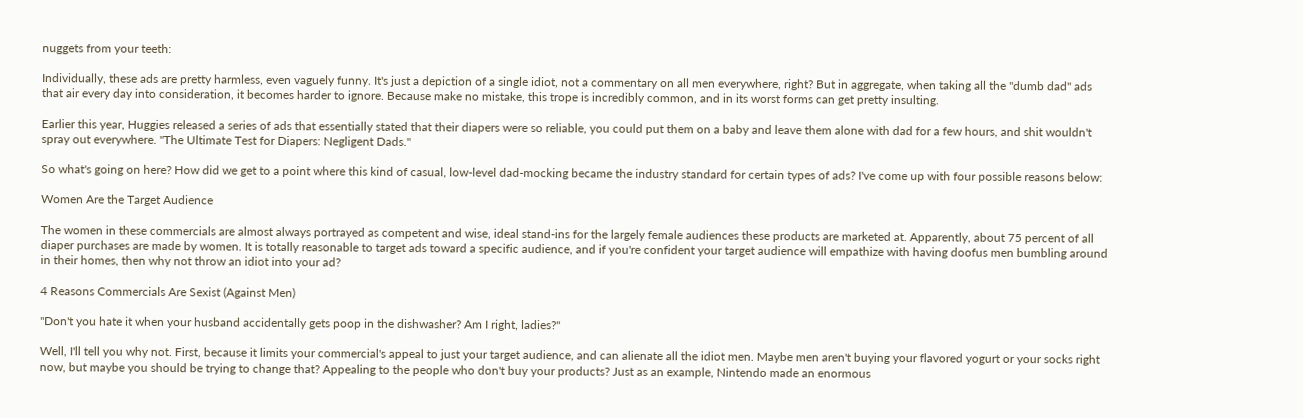nuggets from your teeth:

Individually, these ads are pretty harmless, even vaguely funny. It's just a depiction of a single idiot, not a commentary on all men everywhere, right? But in aggregate, when taking all the "dumb dad" ads that air every day into consideration, it becomes harder to ignore. Because make no mistake, this trope is incredibly common, and in its worst forms can get pretty insulting.

Earlier this year, Huggies released a series of ads that essentially stated that their diapers were so reliable, you could put them on a baby and leave them alone with dad for a few hours, and shit wouldn't spray out everywhere. "The Ultimate Test for Diapers: Negligent Dads."

So what's going on here? How did we get to a point where this kind of casual, low-level dad-mocking became the industry standard for certain types of ads? I've come up with four possible reasons below:

Women Are the Target Audience

The women in these commercials are almost always portrayed as competent and wise, ideal stand-ins for the largely female audiences these products are marketed at. Apparently, about 75 percent of all diaper purchases are made by women. It is totally reasonable to target ads toward a specific audience, and if you're confident your target audience will empathize with having doofus men bumbling around in their homes, then why not throw an idiot into your ad?

4 Reasons Commercials Are Sexist (Against Men)

"Don't you hate it when your husband accidentally gets poop in the dishwasher? Am I right, ladies?"

Well, I'll tell you why not. First, because it limits your commercial's appeal to just your target audience, and can alienate all the idiot men. Maybe men aren't buying your flavored yogurt or your socks right now, but maybe you should be trying to change that? Appealing to the people who don't buy your products? Just as an example, Nintendo made an enormous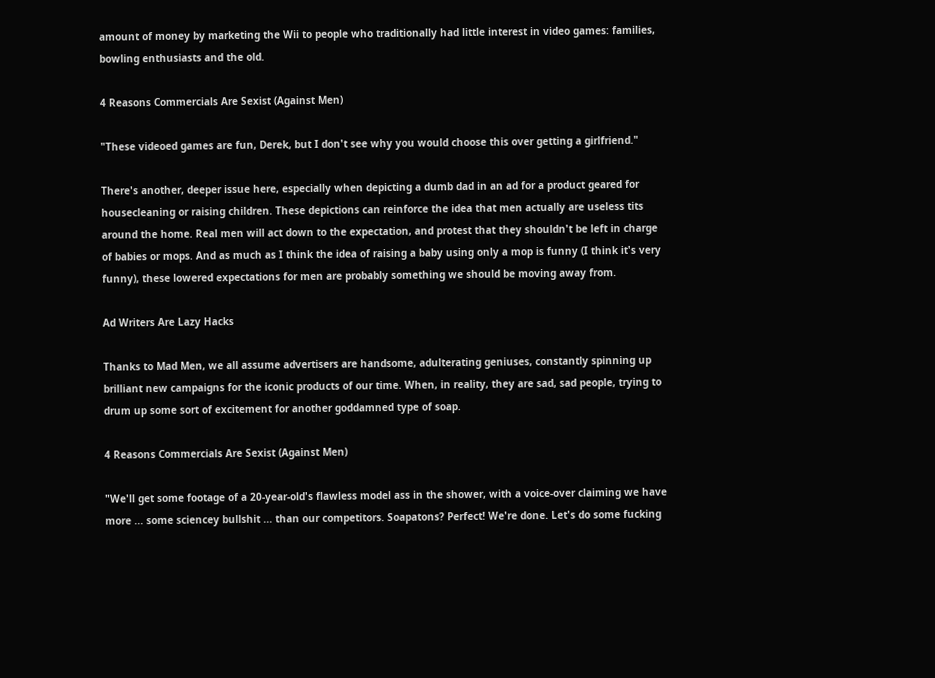amount of money by marketing the Wii to people who traditionally had little interest in video games: families, bowling enthusiasts and the old.

4 Reasons Commercials Are Sexist (Against Men)

"These videoed games are fun, Derek, but I don't see why you would choose this over getting a girlfriend."

There's another, deeper issue here, especially when depicting a dumb dad in an ad for a product geared for housecleaning or raising children. These depictions can reinforce the idea that men actually are useless tits around the home. Real men will act down to the expectation, and protest that they shouldn't be left in charge of babies or mops. And as much as I think the idea of raising a baby using only a mop is funny (I think it's very funny), these lowered expectations for men are probably something we should be moving away from.

Ad Writers Are Lazy Hacks

Thanks to Mad Men, we all assume advertisers are handsome, adulterating geniuses, constantly spinning up brilliant new campaigns for the iconic products of our time. When, in reality, they are sad, sad people, trying to drum up some sort of excitement for another goddamned type of soap.

4 Reasons Commercials Are Sexist (Against Men)

"We'll get some footage of a 20-year-old's flawless model ass in the shower, with a voice-over claiming we have more ... some sciencey bullshit ... than our competitors. Soapatons? Perfect! We're done. Let's do some fucking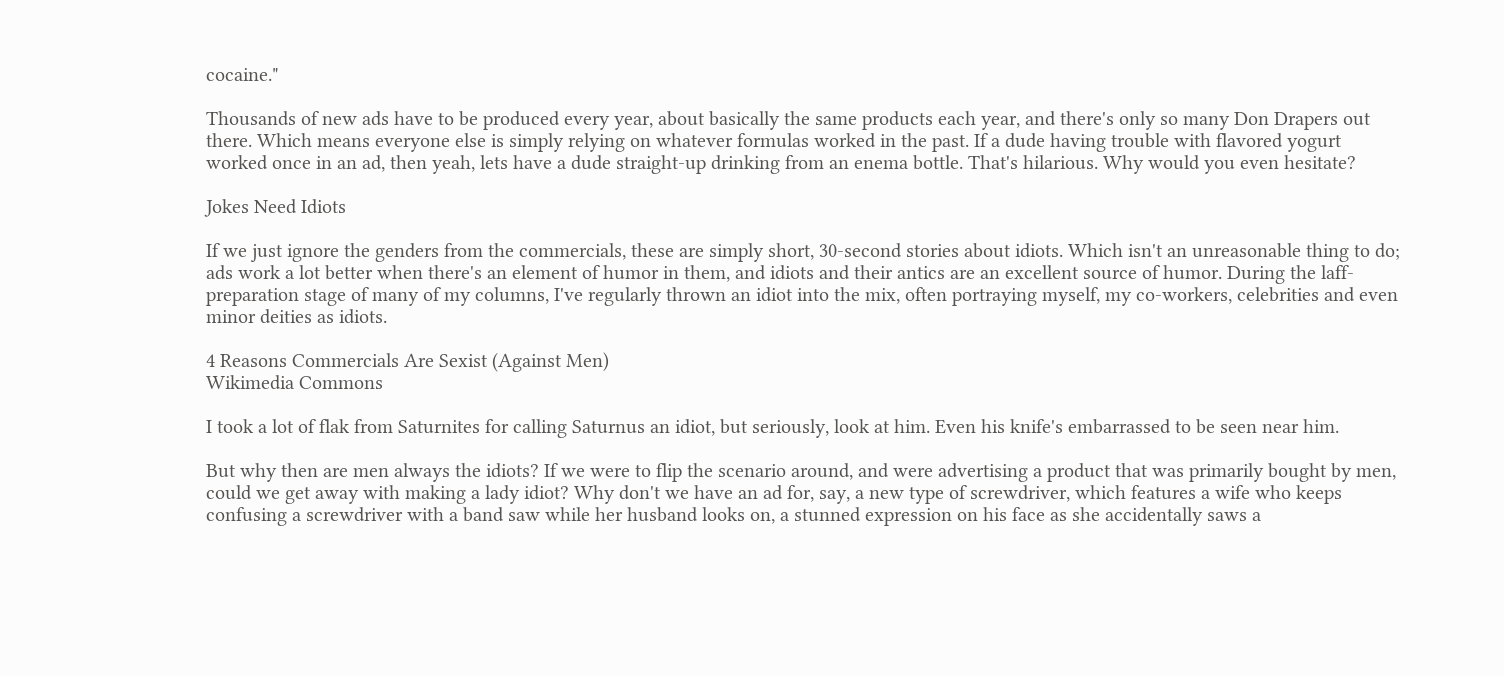cocaine."

Thousands of new ads have to be produced every year, about basically the same products each year, and there's only so many Don Drapers out there. Which means everyone else is simply relying on whatever formulas worked in the past. If a dude having trouble with flavored yogurt worked once in an ad, then yeah, lets have a dude straight-up drinking from an enema bottle. That's hilarious. Why would you even hesitate?

Jokes Need Idiots

If we just ignore the genders from the commercials, these are simply short, 30-second stories about idiots. Which isn't an unreasonable thing to do; ads work a lot better when there's an element of humor in them, and idiots and their antics are an excellent source of humor. During the laff-preparation stage of many of my columns, I've regularly thrown an idiot into the mix, often portraying myself, my co-workers, celebrities and even minor deities as idiots.

4 Reasons Commercials Are Sexist (Against Men)
Wikimedia Commons

I took a lot of flak from Saturnites for calling Saturnus an idiot, but seriously, look at him. Even his knife's embarrassed to be seen near him.

But why then are men always the idiots? If we were to flip the scenario around, and were advertising a product that was primarily bought by men, could we get away with making a lady idiot? Why don't we have an ad for, say, a new type of screwdriver, which features a wife who keeps confusing a screwdriver with a band saw while her husband looks on, a stunned expression on his face as she accidentally saws a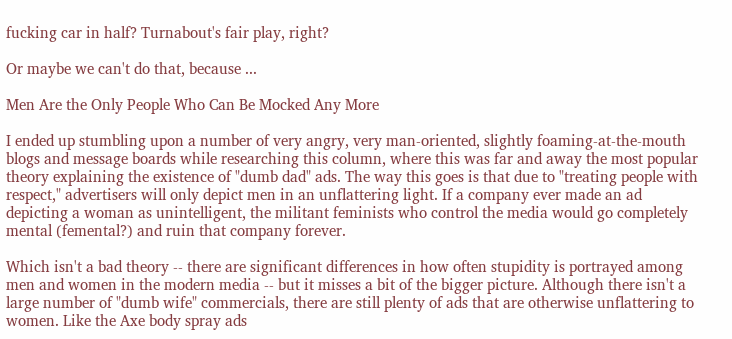fucking car in half? Turnabout's fair play, right?

Or maybe we can't do that, because ...

Men Are the Only People Who Can Be Mocked Any More

I ended up stumbling upon a number of very angry, very man-oriented, slightly foaming-at-the-mouth blogs and message boards while researching this column, where this was far and away the most popular theory explaining the existence of "dumb dad" ads. The way this goes is that due to "treating people with respect," advertisers will only depict men in an unflattering light. If a company ever made an ad depicting a woman as unintelligent, the militant feminists who control the media would go completely mental (femental?) and ruin that company forever.

Which isn't a bad theory -- there are significant differences in how often stupidity is portrayed among men and women in the modern media -- but it misses a bit of the bigger picture. Although there isn't a large number of "dumb wife" commercials, there are still plenty of ads that are otherwise unflattering to women. Like the Axe body spray ads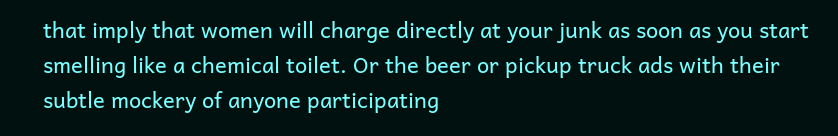that imply that women will charge directly at your junk as soon as you start smelling like a chemical toilet. Or the beer or pickup truck ads with their subtle mockery of anyone participating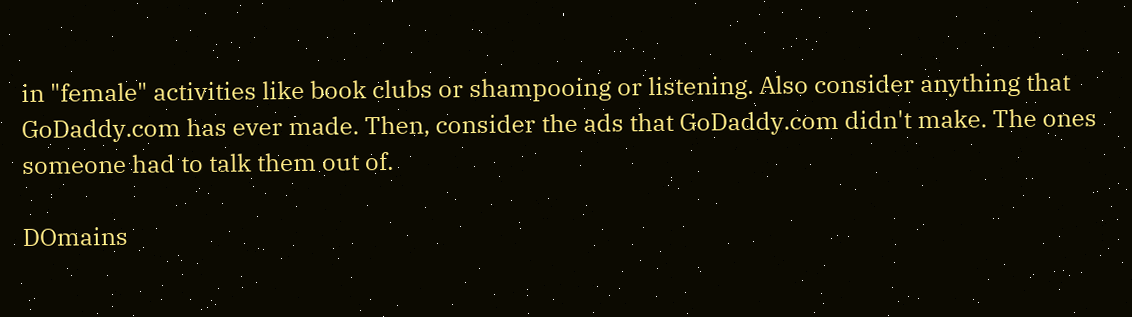in "female" activities like book clubs or shampooing or listening. Also consider anything that GoDaddy.com has ever made. Then, consider the ads that GoDaddy.com didn't make. The ones someone had to talk them out of.

DOmains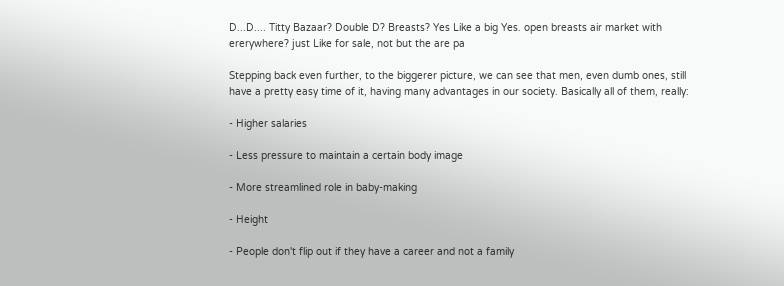D...D.... Titty Bazaar? Double D? Breasts? Yes Like a big Yes. open breasts air market with ererywhere? just Like for sale, not but the are pa

Stepping back even further, to the biggerer picture, we can see that men, even dumb ones, still have a pretty easy time of it, having many advantages in our society. Basically all of them, really:

- Higher salaries

- Less pressure to maintain a certain body image

- More streamlined role in baby-making

- Height

- People don't flip out if they have a career and not a family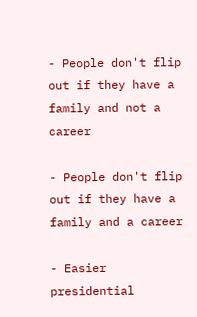- People don't flip out if they have a family and not a career

- People don't flip out if they have a family and a career

- Easier presidential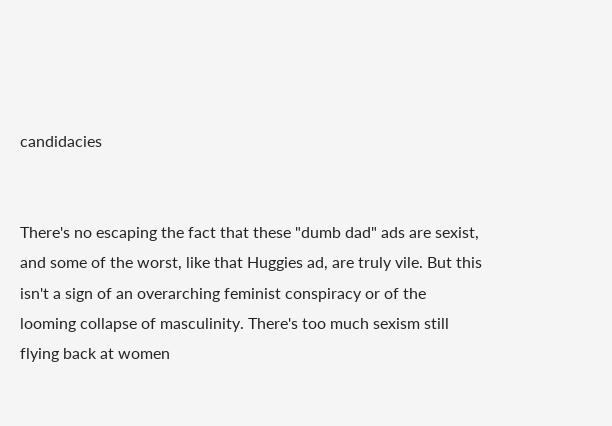candidacies


There's no escaping the fact that these "dumb dad" ads are sexist, and some of the worst, like that Huggies ad, are truly vile. But this isn't a sign of an overarching feminist conspiracy or of the looming collapse of masculinity. There's too much sexism still flying back at women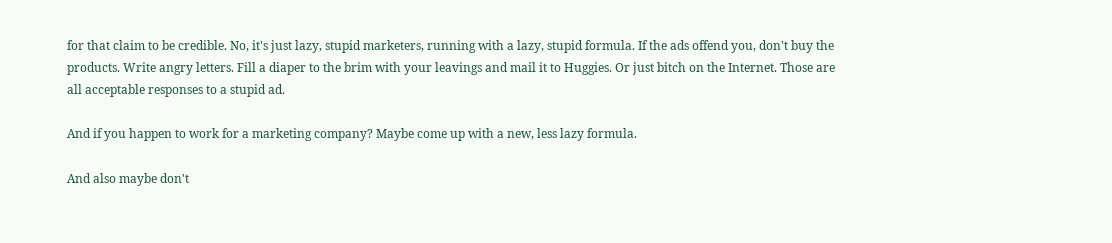for that claim to be credible. No, it's just lazy, stupid marketers, running with a lazy, stupid formula. If the ads offend you, don't buy the products. Write angry letters. Fill a diaper to the brim with your leavings and mail it to Huggies. Or just bitch on the Internet. Those are all acceptable responses to a stupid ad.

And if you happen to work for a marketing company? Maybe come up with a new, less lazy formula.

And also maybe don't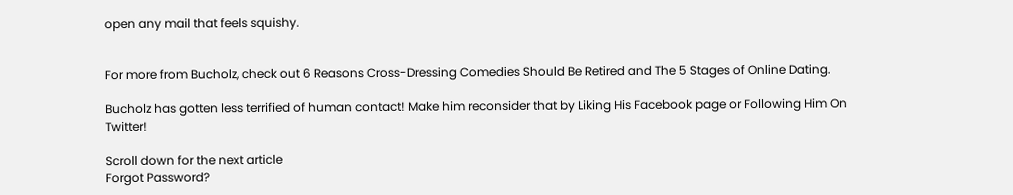open any mail that feels squishy.


For more from Bucholz, check out 6 Reasons Cross-Dressing Comedies Should Be Retired and The 5 Stages of Online Dating.

Bucholz has gotten less terrified of human contact! Make him reconsider that by Liking His Facebook page or Following Him On Twitter!

Scroll down for the next article
Forgot Password?